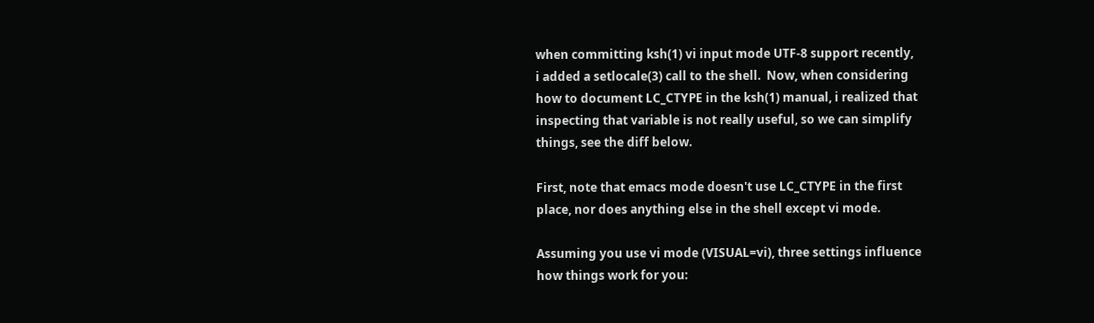when committing ksh(1) vi input mode UTF-8 support recently,
i added a setlocale(3) call to the shell.  Now, when considering
how to document LC_CTYPE in the ksh(1) manual, i realized that
inspecting that variable is not really useful, so we can simplify
things, see the diff below.

First, note that emacs mode doesn't use LC_CTYPE in the first
place, nor does anything else in the shell except vi mode.

Assuming you use vi mode (VISUAL=vi), three settings influence
how things work for you: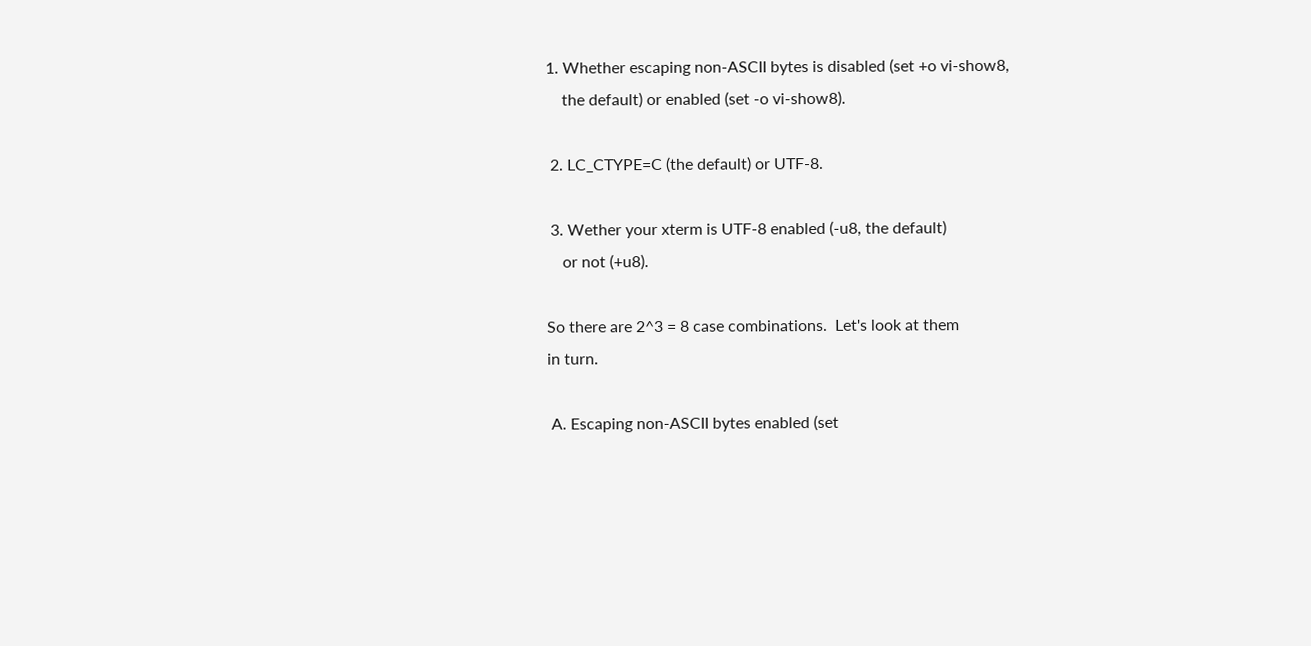1. Whether escaping non-ASCII bytes is disabled (set +o vi-show8,
    the default) or enabled (set -o vi-show8).

 2. LC_CTYPE=C (the default) or UTF-8.

 3. Wether your xterm is UTF-8 enabled (-u8, the default)
    or not (+u8).

So there are 2^3 = 8 case combinations.  Let's look at them
in turn.

 A. Escaping non-ASCII bytes enabled (set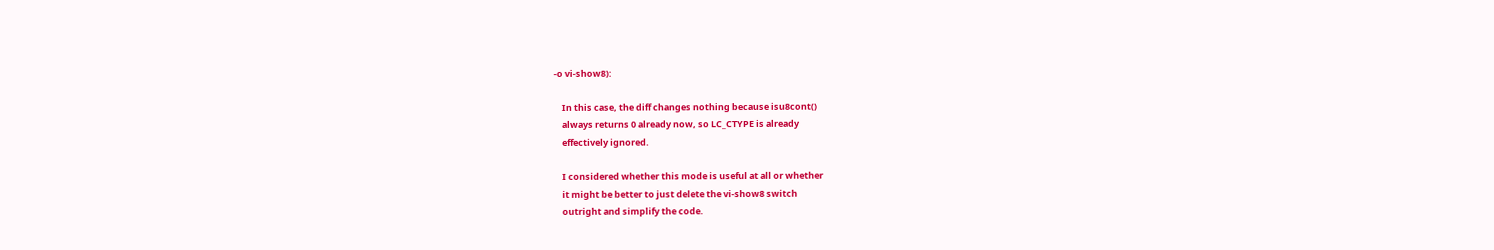-o vi-show8):

    In this case, the diff changes nothing because isu8cont()
    always returns 0 already now, so LC_CTYPE is already
    effectively ignored.

    I considered whether this mode is useful at all or whether
    it might be better to just delete the vi-show8 switch
    outright and simplify the code.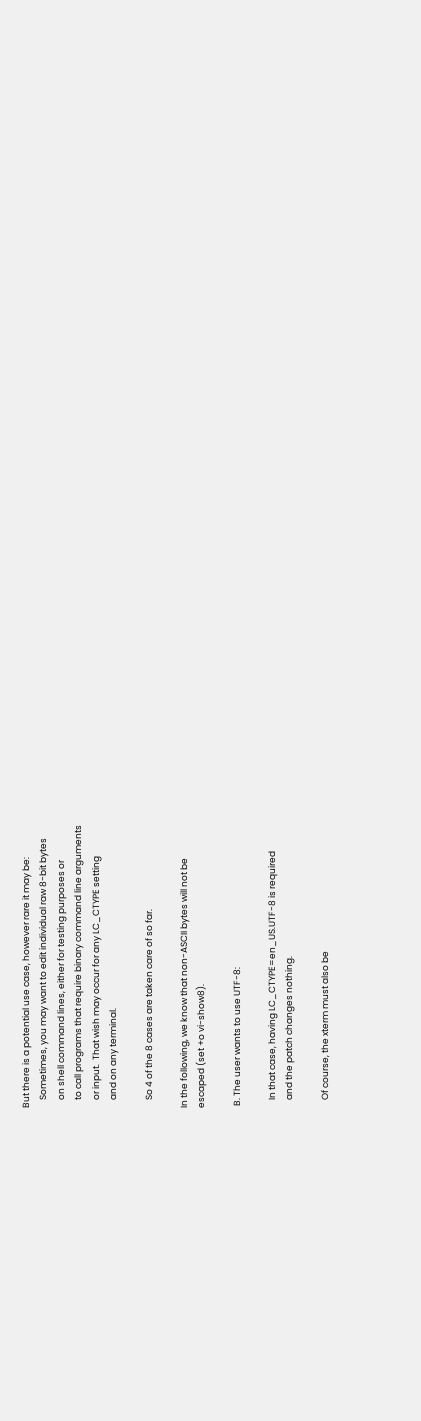But there is a potential use case, however rare it may be:
    Sometimes, you may want to edit individual raw 8-bit bytes
    on shell command lines, either for testing purposes or
    to call programs that require binary command line arguments
    or input.  That wish may occur for any LC_CTYPE setting
    and on any terminal.

    So 4 of the 8 cases are taken care of so far.

In the following, we know that non-ASCII bytes will not be
escaped (set +o vi-show8).

 B. The user wants to use UTF-8:

    In that case, having LC_CTYPE=en_US.UTF-8 is required
    and the patch changes nothing.

    Of course, the xterm must also be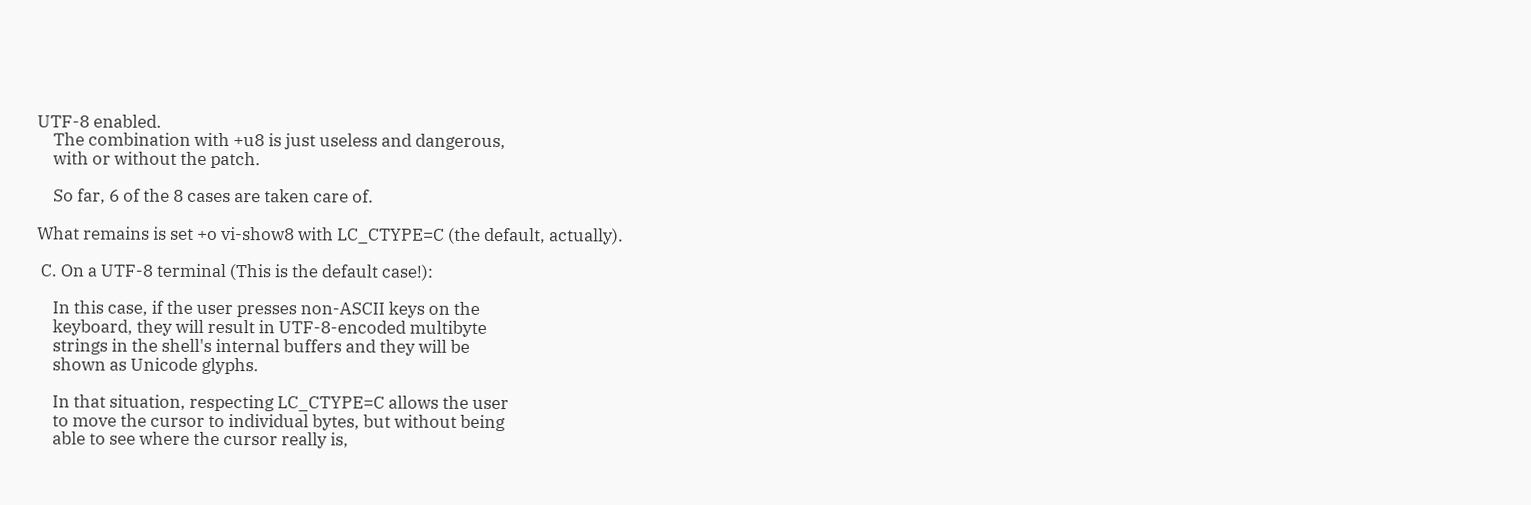UTF-8 enabled.
    The combination with +u8 is just useless and dangerous,
    with or without the patch.

    So far, 6 of the 8 cases are taken care of.

What remains is set +o vi-show8 with LC_CTYPE=C (the default, actually).

 C. On a UTF-8 terminal (This is the default case!):

    In this case, if the user presses non-ASCII keys on the
    keyboard, they will result in UTF-8-encoded multibyte
    strings in the shell's internal buffers and they will be
    shown as Unicode glyphs.

    In that situation, respecting LC_CTYPE=C allows the user
    to move the cursor to individual bytes, but without being
    able to see where the cursor really is,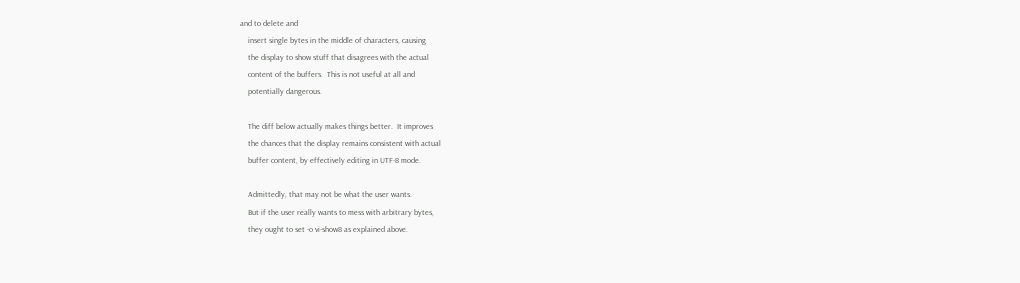and to delete and
    insert single bytes in the middle of characters, causing
    the display to show stuff that disagrees with the actual
    content of the buffers.  This is not useful at all and
    potentially dangerous.

    The diff below actually makes things better.  It improves
    the chances that the display remains consistent with actual
    buffer content, by effectively editing in UTF-8 mode.

    Admittedly, that may not be what the user wants.
    But if the user really wants to mess with arbitrary bytes,
    they ought to set -o vi-show8 as explained above.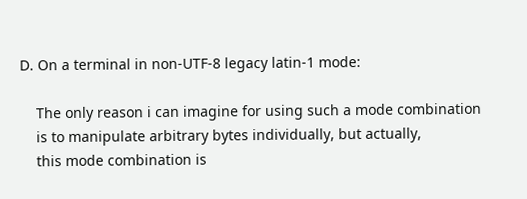D. On a terminal in non-UTF-8 legacy latin-1 mode:

    The only reason i can imagine for using such a mode combination
    is to manipulate arbitrary bytes individually, but actually,
    this mode combination is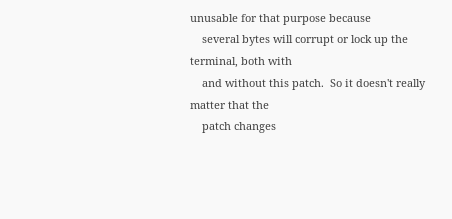unusable for that purpose because
    several bytes will corrupt or lock up the terminal, both with
    and without this patch.  So it doesn't really matter that the
    patch changes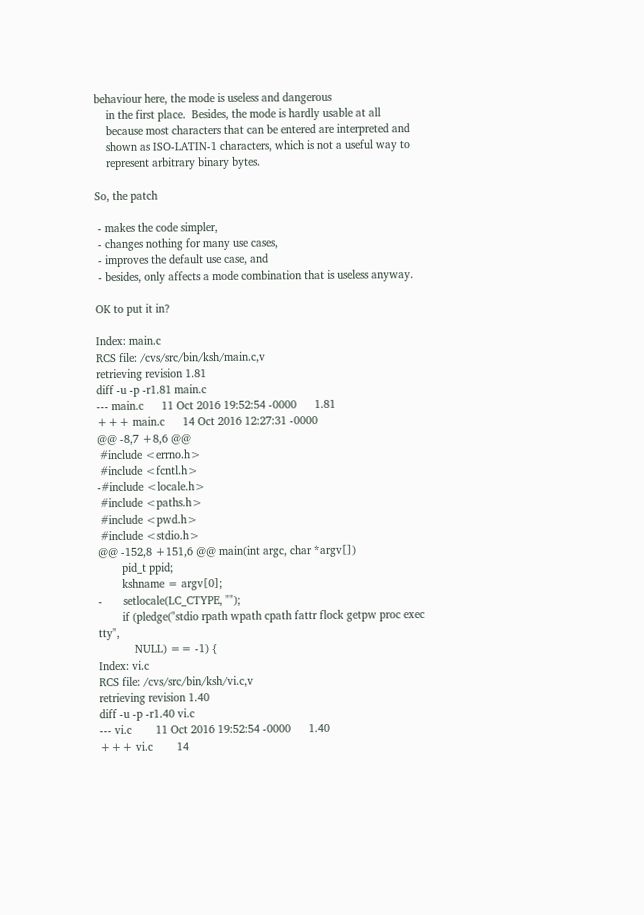behaviour here, the mode is useless and dangerous
    in the first place.  Besides, the mode is hardly usable at all
    because most characters that can be entered are interpreted and
    shown as ISO-LATIN-1 characters, which is not a useful way to
    represent arbitrary binary bytes.

So, the patch

 - makes the code simpler,
 - changes nothing for many use cases,
 - improves the default use case, and
 - besides, only affects a mode combination that is useless anyway.

OK to put it in?

Index: main.c
RCS file: /cvs/src/bin/ksh/main.c,v
retrieving revision 1.81
diff -u -p -r1.81 main.c
--- main.c      11 Oct 2016 19:52:54 -0000      1.81
+++ main.c      14 Oct 2016 12:27:31 -0000
@@ -8,7 +8,6 @@
 #include <errno.h>
 #include <fcntl.h>
-#include <locale.h>
 #include <paths.h>
 #include <pwd.h>
 #include <stdio.h>
@@ -152,8 +151,6 @@ main(int argc, char *argv[])
        pid_t ppid;
        kshname = argv[0];
-       setlocale(LC_CTYPE, "");
        if (pledge("stdio rpath wpath cpath fattr flock getpw proc exec tty",
            NULL) == -1) {
Index: vi.c
RCS file: /cvs/src/bin/ksh/vi.c,v
retrieving revision 1.40
diff -u -p -r1.40 vi.c
--- vi.c        11 Oct 2016 19:52:54 -0000      1.40
+++ vi.c        14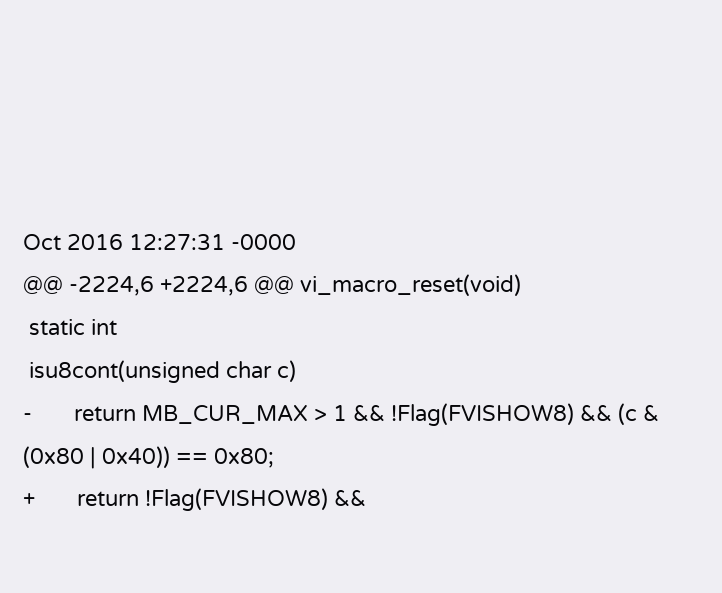Oct 2016 12:27:31 -0000
@@ -2224,6 +2224,6 @@ vi_macro_reset(void)
 static int
 isu8cont(unsigned char c)
-       return MB_CUR_MAX > 1 && !Flag(FVISHOW8) && (c & (0x80 | 0x40)) == 0x80;
+       return !Flag(FVISHOW8) &&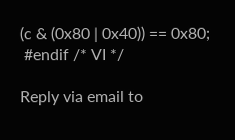(c & (0x80 | 0x40)) == 0x80;
 #endif /* VI */

Reply via email to